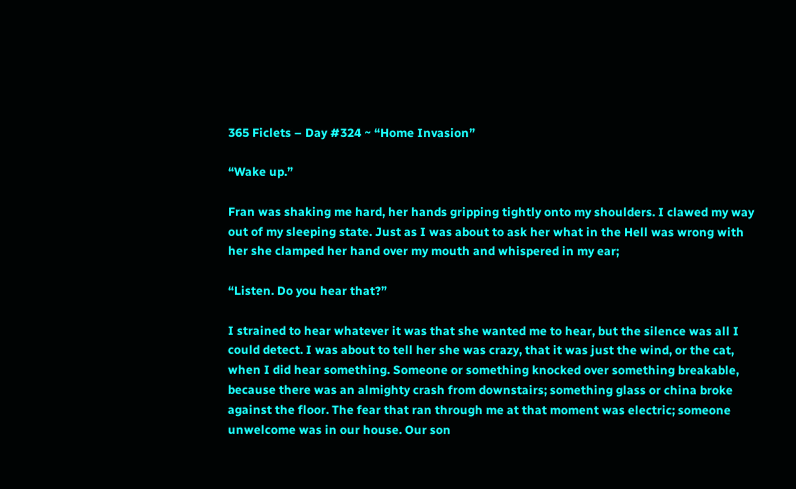365 Ficlets – Day #324 ~ “Home Invasion”

“Wake up.”

Fran was shaking me hard, her hands gripping tightly onto my shoulders. I clawed my way out of my sleeping state. Just as I was about to ask her what in the Hell was wrong with her she clamped her hand over my mouth and whispered in my ear;

“Listen. Do you hear that?”

I strained to hear whatever it was that she wanted me to hear, but the silence was all I could detect. I was about to tell her she was crazy, that it was just the wind, or the cat, when I did hear something. Someone or something knocked over something breakable, because there was an almighty crash from downstairs; something glass or china broke against the floor. The fear that ran through me at that moment was electric; someone unwelcome was in our house. Our son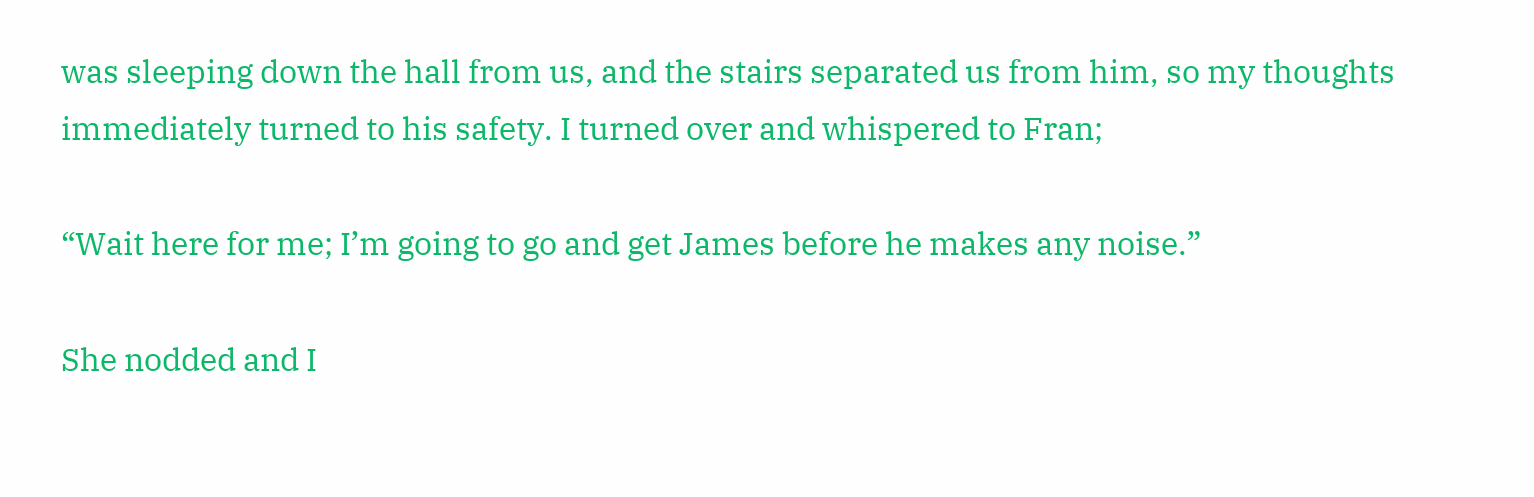was sleeping down the hall from us, and the stairs separated us from him, so my thoughts immediately turned to his safety. I turned over and whispered to Fran;

“Wait here for me; I’m going to go and get James before he makes any noise.”

She nodded and I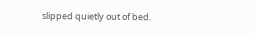slipped quietly out of bed.